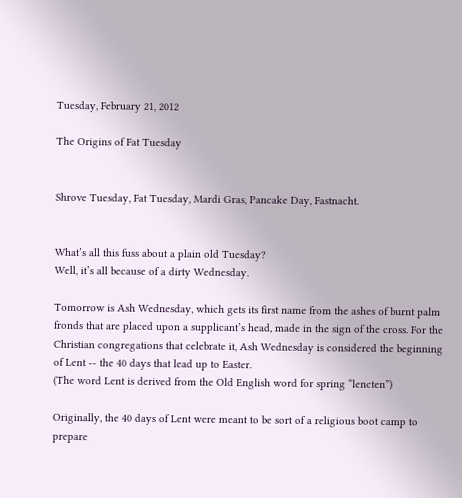Tuesday, February 21, 2012

The Origins of Fat Tuesday


Shrove Tuesday, Fat Tuesday, Mardi Gras, Pancake Day, Fastnacht.


What’s all this fuss about a plain old Tuesday?
Well, it’s all because of a dirty Wednesday.

Tomorrow is Ash Wednesday, which gets its first name from the ashes of burnt palm fronds that are placed upon a supplicant’s head, made in the sign of the cross. For the Christian congregations that celebrate it, Ash Wednesday is considered the beginning of Lent -- the 40 days that lead up to Easter.
(The word Lent is derived from the Old English word for spring “lencten”)

Originally, the 40 days of Lent were meant to be sort of a religious boot camp to prepare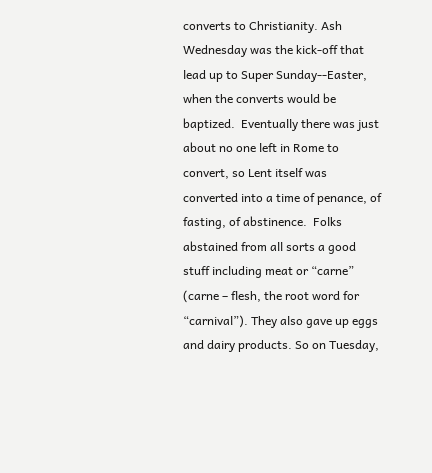converts to Christianity. Ash Wednesday was the kick-off that lead up to Super Sunday--Easter, when the converts would be baptized.  Eventually there was just about no one left in Rome to convert, so Lent itself was converted into a time of penance, of fasting, of abstinence.  Folks abstained from all sorts a good stuff including meat or “carne” (carne – flesh, the root word for  “carnival”). They also gave up eggs and dairy products. So on Tuesday,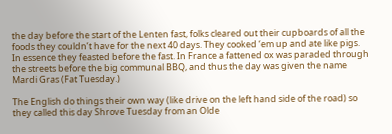the day before the start of the Lenten fast, folks cleared out their cupboards of all the foods they couldn’t have for the next 40 days. They cooked ‘em up and ate like pigs. In essence they feasted before the fast. In France a fattened ox was paraded through the streets before the big communal BBQ, and thus the day was given the name Mardi Gras (Fat Tuesday.)

The English do things their own way (like drive on the left hand side of the road) so they called this day Shrove Tuesday from an Olde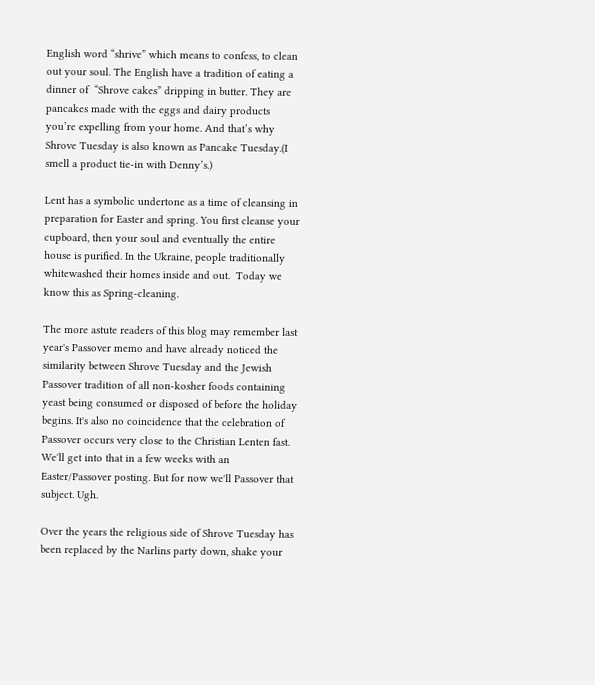English word “shrive” which means to confess, to clean out your soul. The English have a tradition of eating a dinner of  “Shrove cakes” dripping in butter. They are pancakes made with the eggs and dairy products you’re expelling from your home. And that’s why Shrove Tuesday is also known as Pancake Tuesday.(I smell a product tie-in with Denny’s.)

Lent has a symbolic undertone as a time of cleansing in preparation for Easter and spring. You first cleanse your cupboard, then your soul and eventually the entire house is purified. In the Ukraine, people traditionally whitewashed their homes inside and out.  Today we know this as Spring-cleaning.

The more astute readers of this blog may remember last year's Passover memo and have already noticed the similarity between Shrove Tuesday and the Jewish Passover tradition of all non-kosher foods containing yeast being consumed or disposed of before the holiday begins. It's also no coincidence that the celebration of Passover occurs very close to the Christian Lenten fast.  We'll get into that in a few weeks with an Easter/Passover posting. But for now we'll Passover that subject. Ugh.

Over the years the religious side of Shrove Tuesday has been replaced by the Narlins party down, shake your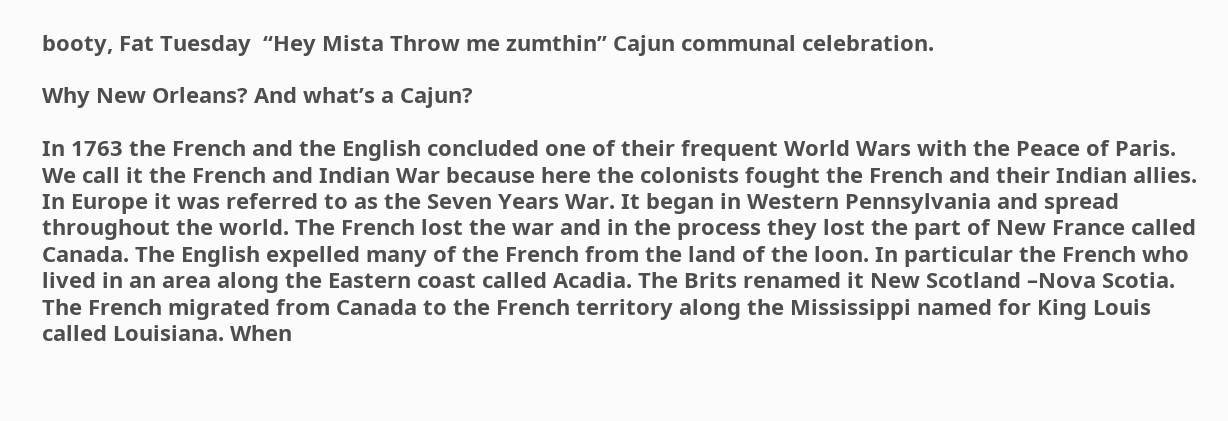booty, Fat Tuesday  “Hey Mista Throw me zumthin” Cajun communal celebration.

Why New Orleans? And what’s a Cajun?

In 1763 the French and the English concluded one of their frequent World Wars with the Peace of Paris. We call it the French and Indian War because here the colonists fought the French and their Indian allies. In Europe it was referred to as the Seven Years War. It began in Western Pennsylvania and spread throughout the world. The French lost the war and in the process they lost the part of New France called Canada. The English expelled many of the French from the land of the loon. In particular the French who lived in an area along the Eastern coast called Acadia. The Brits renamed it New Scotland –Nova Scotia. The French migrated from Canada to the French territory along the Mississippi named for King Louis called Louisiana. When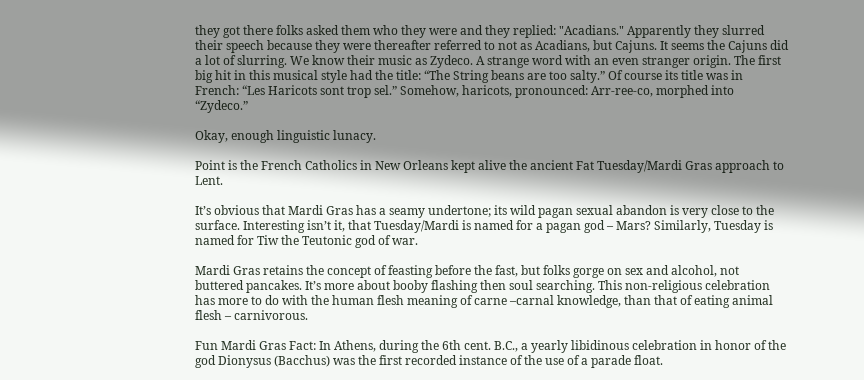they got there folks asked them who they were and they replied: "Acadians." Apparently they slurred their speech because they were thereafter referred to not as Acadians, but Cajuns. It seems the Cajuns did a lot of slurring. We know their music as Zydeco. A strange word with an even stranger origin. The first big hit in this musical style had the title: “The String beans are too salty.” Of course its title was in French: “Les Haricots sont trop sel.” Somehow, haricots, pronounced: Arr-ree-co, morphed into “Zydeco.”

Okay, enough linguistic lunacy.

Point is the French Catholics in New Orleans kept alive the ancient Fat Tuesday/Mardi Gras approach to Lent.

It’s obvious that Mardi Gras has a seamy undertone; its wild pagan sexual abandon is very close to the surface. Interesting isn’t it, that Tuesday/Mardi is named for a pagan god – Mars? Similarly, Tuesday is named for Tiw the Teutonic god of war.

Mardi Gras retains the concept of feasting before the fast, but folks gorge on sex and alcohol, not buttered pancakes. It’s more about booby flashing then soul searching. This non-religious celebration has more to do with the human flesh meaning of carne –carnal knowledge, than that of eating animal flesh – carnivorous.

Fun Mardi Gras Fact: In Athens, during the 6th cent. B.C., a yearly libidinous celebration in honor of the god Dionysus (Bacchus) was the first recorded instance of the use of a parade float.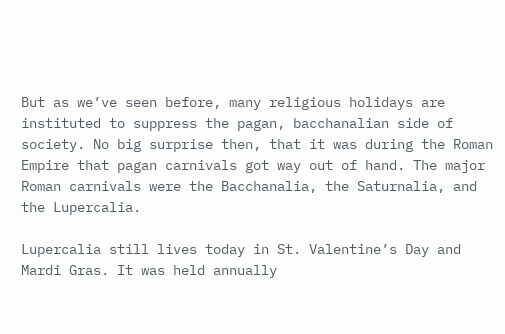But as we’ve seen before, many religious holidays are instituted to suppress the pagan, bacchanalian side of society. No big surprise then, that it was during the Roman Empire that pagan carnivals got way out of hand. The major Roman carnivals were the Bacchanalia, the Saturnalia, and the Lupercalia.

Lupercalia still lives today in St. Valentine’s Day and Mardi Gras. It was held annually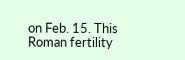on Feb. 15. This Roman fertility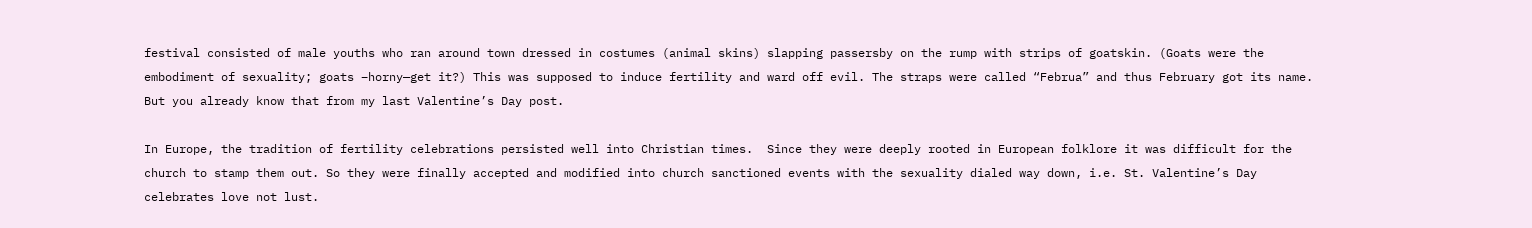festival consisted of male youths who ran around town dressed in costumes (animal skins) slapping passersby on the rump with strips of goatskin. (Goats were the embodiment of sexuality; goats –horny—get it?) This was supposed to induce fertility and ward off evil. The straps were called “Februa” and thus February got its name. But you already know that from my last Valentine’s Day post.

In Europe, the tradition of fertility celebrations persisted well into Christian times.  Since they were deeply rooted in European folklore it was difficult for the church to stamp them out. So they were finally accepted and modified into church sanctioned events with the sexuality dialed way down, i.e. St. Valentine’s Day celebrates love not lust.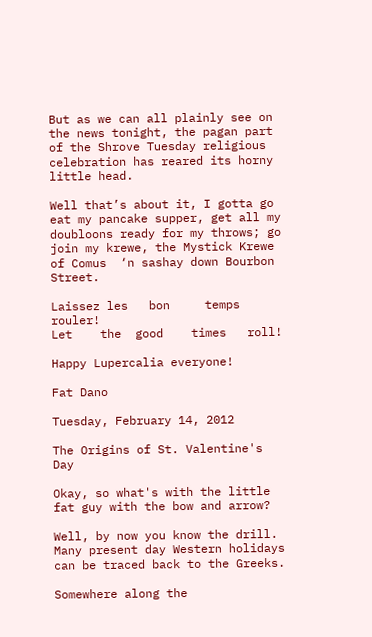But as we can all plainly see on the news tonight, the pagan part of the Shrove Tuesday religious celebration has reared its horny little head.

Well that’s about it, I gotta go eat my pancake supper, get all my doubloons ready for my throws; go join my krewe, the Mystick Krewe of Comus  ‘n sashay down Bourbon Street.

Laissez les   bon     temps  rouler!
Let    the  good    times   roll!

Happy Lupercalia everyone!

Fat Dano

Tuesday, February 14, 2012

The Origins of St. Valentine's Day

Okay, so what's with the little fat guy with the bow and arrow?

Well, by now you know the drill.
Many present day Western holidays can be traced back to the Greeks.

Somewhere along the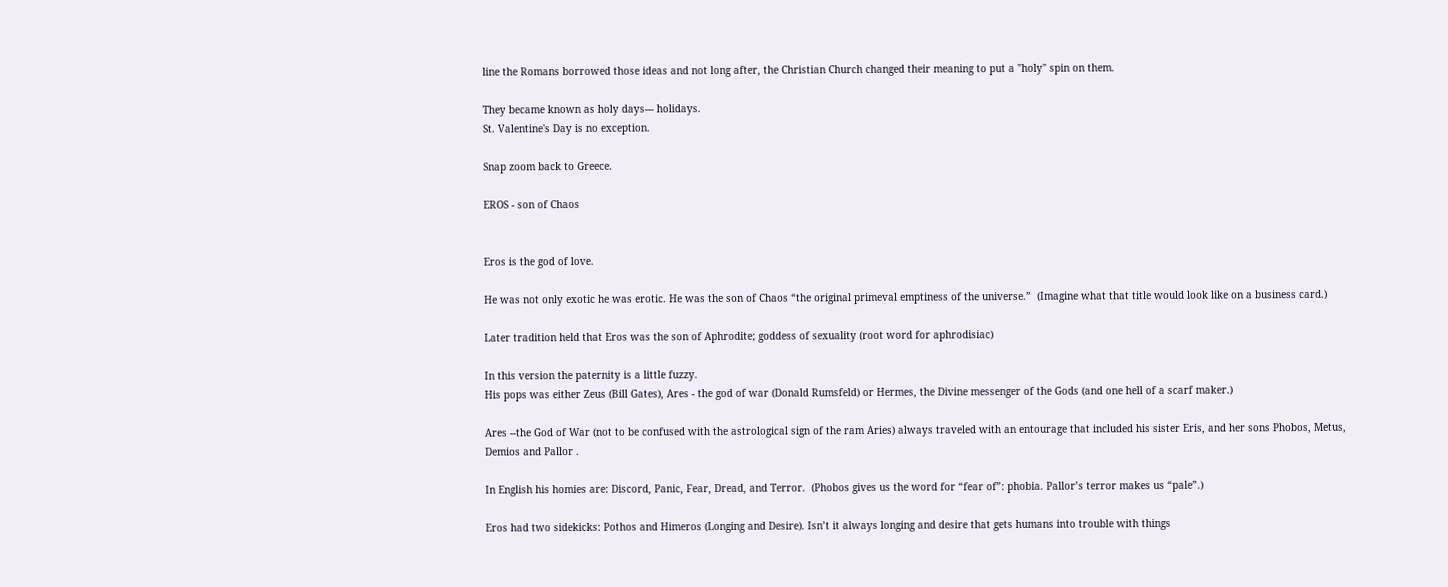line the Romans borrowed those ideas and not long after, the Christian Church changed their meaning to put a "holy" spin on them.

They became known as holy days--- holidays.
St. Valentine's Day is no exception.

Snap zoom back to Greece.

EROS - son of Chaos


Eros is the god of love.

He was not only exotic he was erotic. He was the son of Chaos “the original primeval emptiness of the universe.”  (Imagine what that title would look like on a business card.)

Later tradition held that Eros was the son of Aphrodite; goddess of sexuality (root word for aphrodisiac)

In this version the paternity is a little fuzzy.
His pops was either Zeus (Bill Gates), Ares - the god of war (Donald Rumsfeld) or Hermes, the Divine messenger of the Gods (and one hell of a scarf maker.)

Ares --the God of War (not to be confused with the astrological sign of the ram Aries) always traveled with an entourage that included his sister Eris, and her sons Phobos, Metus, Demios and Pallor .

In English his homies are: Discord, Panic, Fear, Dread, and Terror.  (Phobos gives us the word for “fear of”: phobia. Pallor’s terror makes us “pale”.)

Eros had two sidekicks: Pothos and Himeros (Longing and Desire). Isn’t it always longing and desire that gets humans into trouble with things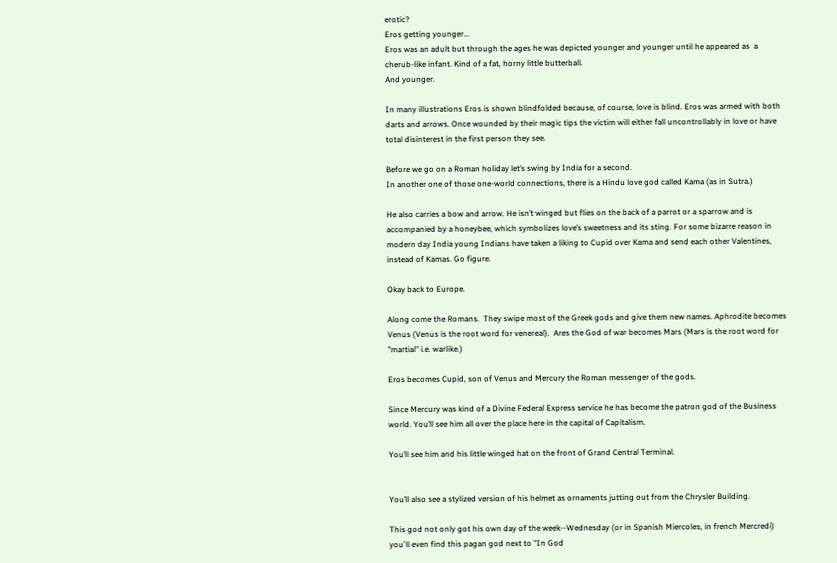erotic?
Eros getting younger...
Eros was an adult but through the ages he was depicted younger and younger until he appeared as  a cherub-like infant. Kind of a fat, horny little butterball.
And younger.

In many illustrations Eros is shown blindfolded because, of course, love is blind. Eros was armed with both darts and arrows. Once wounded by their magic tips the victim will either fall uncontrollably in love or have total disinterest in the first person they see.

Before we go on a Roman holiday let’s swing by India for a second.
In another one of those one-world connections, there is a Hindu love god called Kama (as in Sutra.)

He also carries a bow and arrow. He isn’t winged but flies on the back of a parrot or a sparrow and is accompanied by a honeybee, which symbolizes love’s sweetness and its sting. For some bizarre reason in modern day India young Indians have taken a liking to Cupid over Kama and send each other Valentines, instead of Kamas. Go figure.

Okay back to Europe.

Along come the Romans.  They swipe most of the Greek gods and give them new names. Aphrodite becomes Venus (Venus is the root word for venereal).  Ares the God of war becomes Mars (Mars is the root word for "martial" i.e. warlike.)

Eros becomes Cupid, son of Venus and Mercury the Roman messenger of the gods.

Since Mercury was kind of a Divine Federal Express service he has become the patron god of the Business world. You’ll see him all over the place here in the capital of Capitalism.

You’ll see him and his little winged hat on the front of Grand Central Terminal.


You’ll also see a stylized version of his helmet as ornaments jutting out from the Chrysler Building.

This god not only got his own day of the week--Wednesday (or in Spanish Miercoles, in french Mercredi) you'll even find this pagan god next to "In God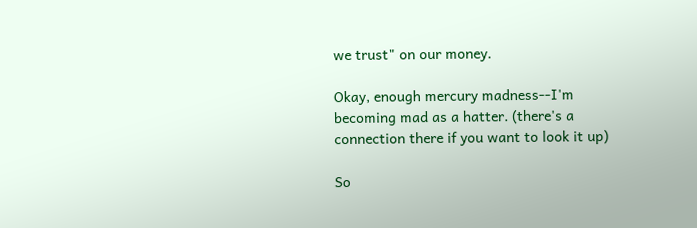we trust" on our money.

Okay, enough mercury madness--I'm becoming mad as a hatter. (there's a connection there if you want to look it up)

So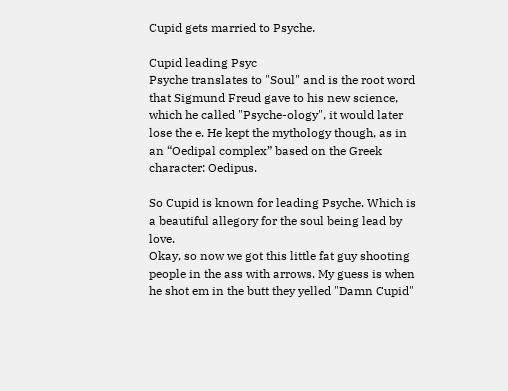Cupid gets married to Psyche.

Cupid leading Psyc
Psyche translates to "Soul" and is the root word that Sigmund Freud gave to his new science, which he called "Psyche-ology", it would later lose the e. He kept the mythology though, as in an “Oedipal complex” based on the Greek character: Oedipus.

So Cupid is known for leading Psyche. Which is a beautiful allegory for the soul being lead by love.
Okay, so now we got this little fat guy shooting people in the ass with arrows. My guess is when he shot em in the butt they yelled "Damn Cupid"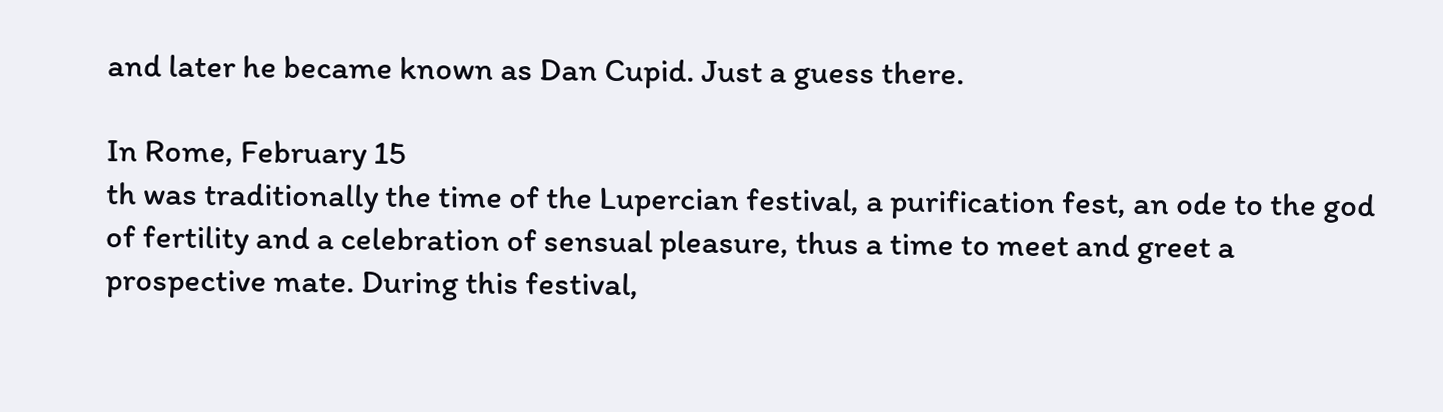and later he became known as Dan Cupid. Just a guess there.

In Rome, February 15
th was traditionally the time of the Lupercian festival, a purification fest, an ode to the god of fertility and a celebration of sensual pleasure, thus a time to meet and greet a prospective mate. During this festival,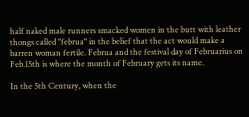half naked male runners smacked women in the butt with leather thongs called "februa" in the belief that the act would make a barren woman fertile. Februa and the festival day of Februarius on Feb.15th is where the month of February gets its name.

In the 5th Century, when the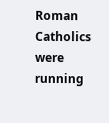Roman Catholics were running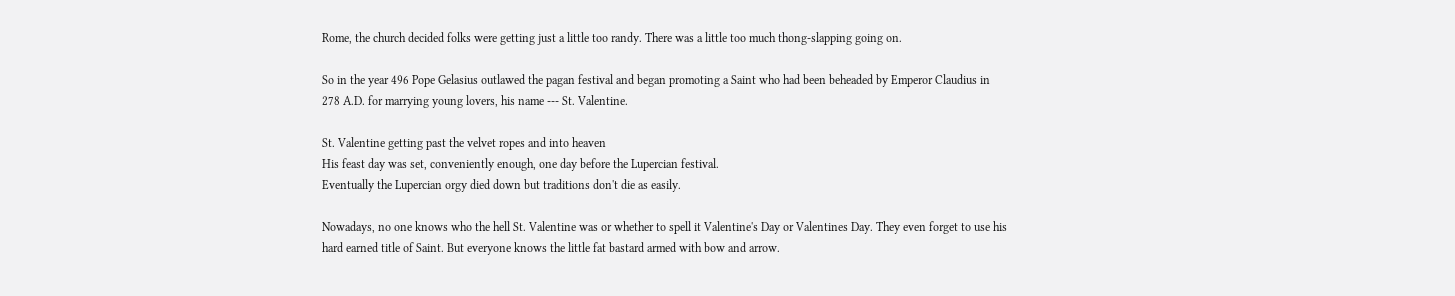Rome, the church decided folks were getting just a little too randy. There was a little too much thong-slapping going on.

So in the year 496 Pope Gelasius outlawed the pagan festival and began promoting a Saint who had been beheaded by Emperor Claudius in 278 A.D. for marrying young lovers, his name --- St. Valentine.

St. Valentine getting past the velvet ropes and into heaven
His feast day was set, conveniently enough, one day before the Lupercian festival.
Eventually the Lupercian orgy died down but traditions don't die as easily.

Nowadays, no one knows who the hell St. Valentine was or whether to spell it Valentine's Day or Valentines Day. They even forget to use his hard earned title of Saint. But everyone knows the little fat bastard armed with bow and arrow.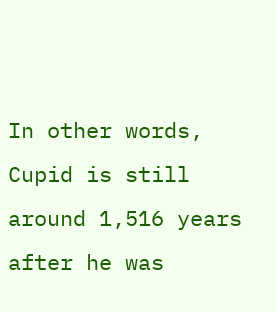In other words, Cupid is still around 1,516 years after he was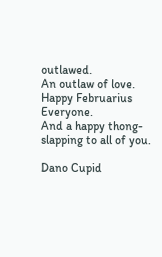outlawed.
An outlaw of love.
Happy Februarius Everyone.
And a happy thong-slapping to all of you.

Dano Cupid